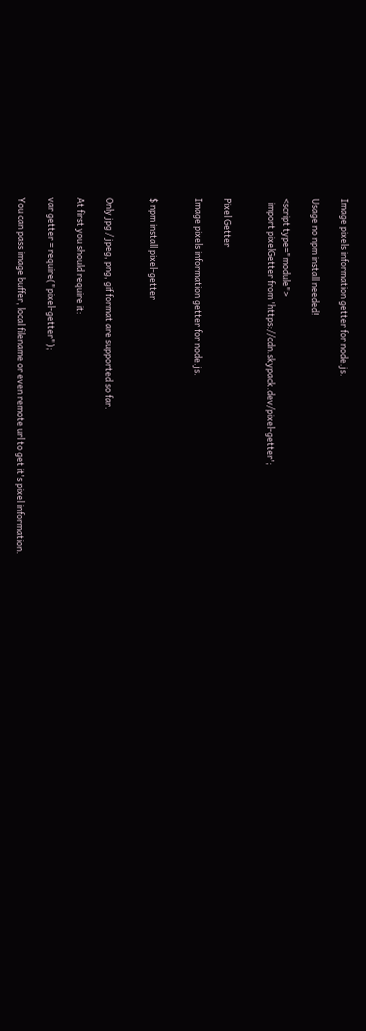Image pixels information getter for node.js.

Usage no npm install needed!

<script type="module">
  import pixelGetter from 'https://cdn.skypack.dev/pixel-getter';


Pixel Getter

Image pixels information getter for node.js.


$ npm install pixel-getter


Only jpg / jpeg, png, gif format are supported so far.

At first you should require it:

var getter = require("pixel-getter");

You can pass image buffer, local filename or even remote url to get it's pixel information.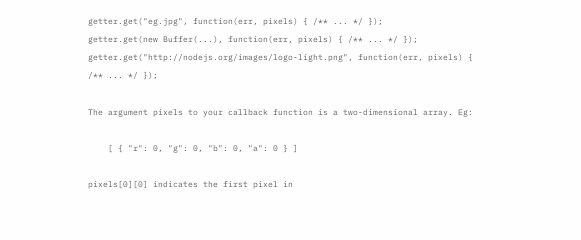getter.get("eg.jpg", function(err, pixels) { /** ... */ });
getter.get(new Buffer(...), function(err, pixels) { /** ... */ });
getter.get("http://nodejs.org/images/logo-light.png", function(err, pixels) { /** ... */ });

The argument pixels to your callback function is a two-dimensional array. Eg:

    [ { "r": 0, "g": 0, "b": 0, "a": 0 } ]

pixels[0][0] indicates the first pixel in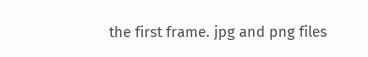the first frame. jpg and png files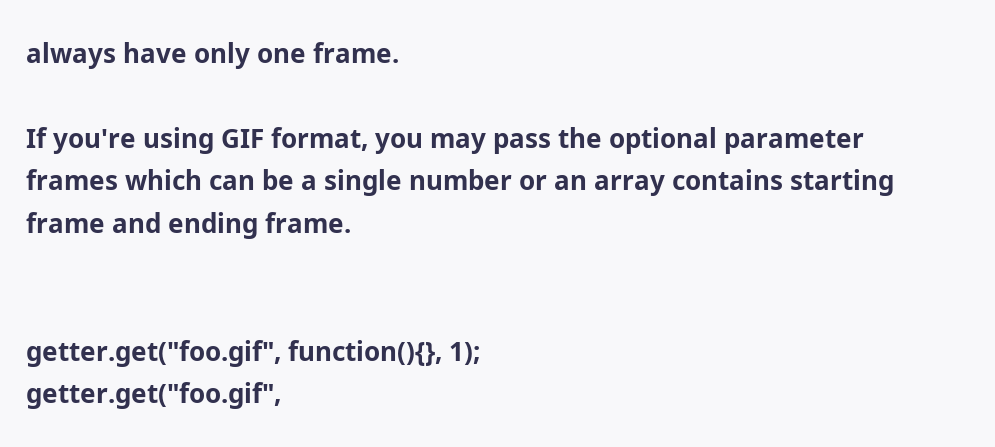always have only one frame.

If you're using GIF format, you may pass the optional parameter frames which can be a single number or an array contains starting frame and ending frame.


getter.get("foo.gif", function(){}, 1);
getter.get("foo.gif",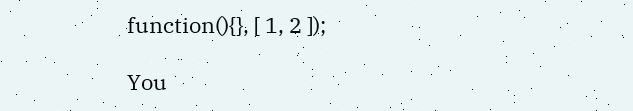function(){}, [ 1, 2 ]);

You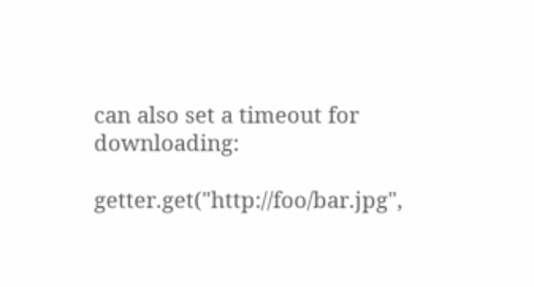can also set a timeout for downloading:

getter.get("http://foo/bar.jpg",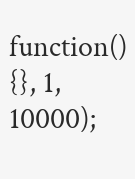function() {}, 1, 10000);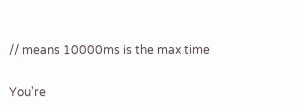// means 10000ms is the max time


You're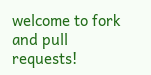welcome to fork and pull requests!